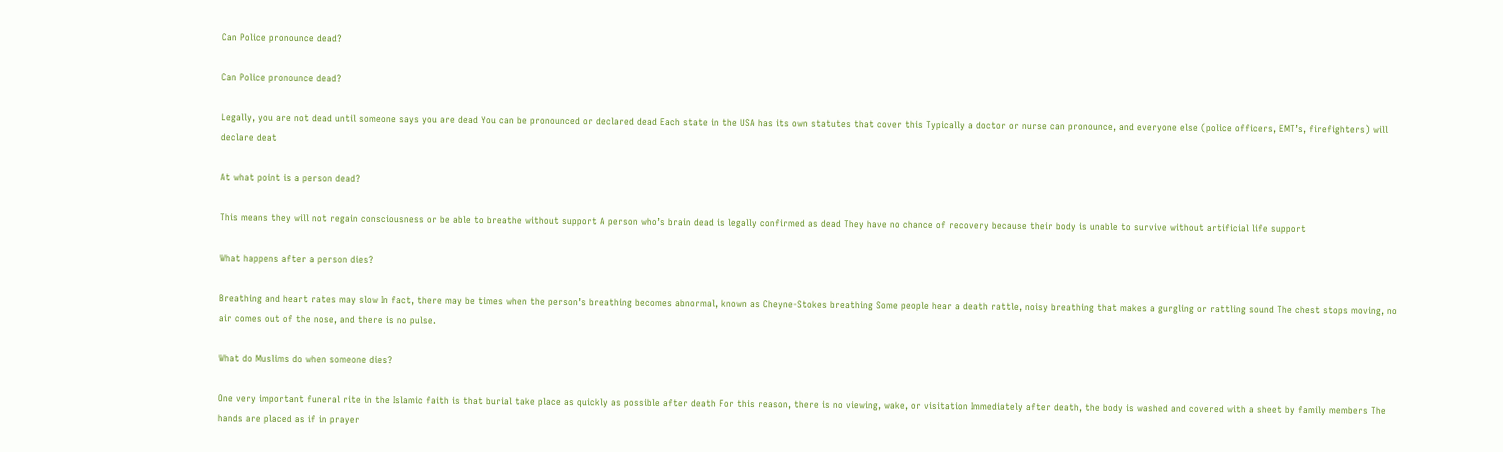Can Police pronounce dead?

Can Police pronounce dead?

Legally, you are not dead until someone says you are dead You can be pronounced or declared dead Each state in the USA has its own statutes that cover this Typically a doctor or nurse can pronounce, and everyone else (police officers, EMT’s, firefighters) will declare deat

At what point is a person dead?

This means they will not regain consciousness or be able to breathe without support A person who’s brain dead is legally confirmed as dead They have no chance of recovery because their body is unable to survive without artificial life support

What happens after a person dies?

Breathing and heart rates may slow In fact, there may be times when the person’s breathing becomes abnormal, known as Cheyne-Stokes breathing Some people hear a death rattle, noisy breathing that makes a gurgling or rattling sound The chest stops moving, no air comes out of the nose, and there is no pulse.

What do Muslims do when someone dies?

One very important funeral rite in the Islamic faith is that burial take place as quickly as possible after death For this reason, there is no viewing, wake, or visitation Immediately after death, the body is washed and covered with a sheet by family members The hands are placed as if in prayer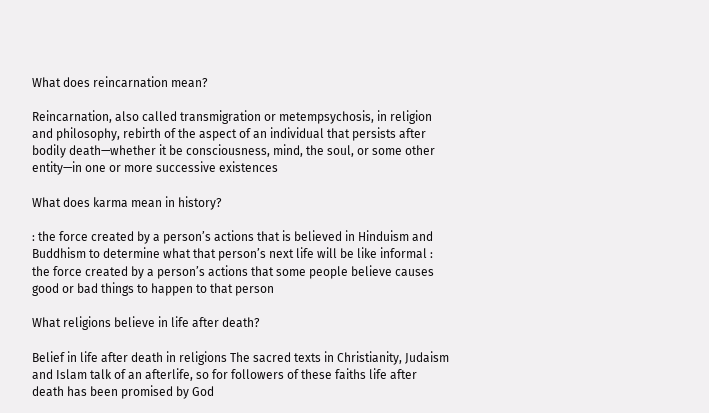What does reincarnation mean?

Reincarnation, also called transmigration or metempsychosis, in religion and philosophy, rebirth of the aspect of an individual that persists after bodily death—whether it be consciousness, mind, the soul, or some other entity—in one or more successive existences

What does karma mean in history?

: the force created by a person’s actions that is believed in Hinduism and Buddhism to determine what that person’s next life will be like informal : the force created by a person’s actions that some people believe causes good or bad things to happen to that person

What religions believe in life after death?

Belief in life after death in religions The sacred texts in Christianity, Judaism and Islam talk of an afterlife, so for followers of these faiths life after death has been promised by God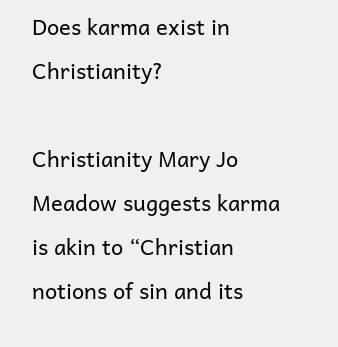Does karma exist in Christianity?

Christianity Mary Jo Meadow suggests karma is akin to “Christian notions of sin and its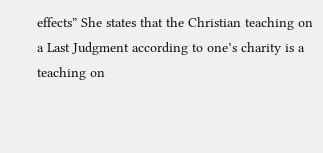effects” She states that the Christian teaching on a Last Judgment according to one’s charity is a teaching on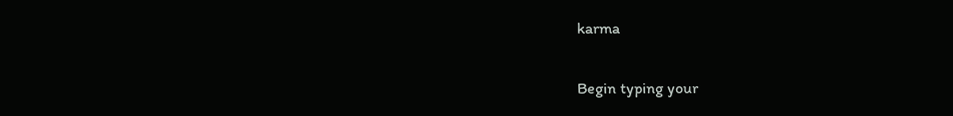karma

Begin typing your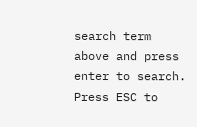search term above and press enter to search. Press ESC to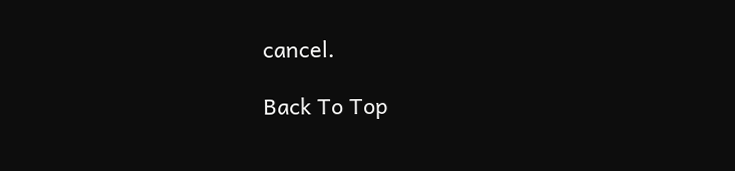cancel.

Back To Top